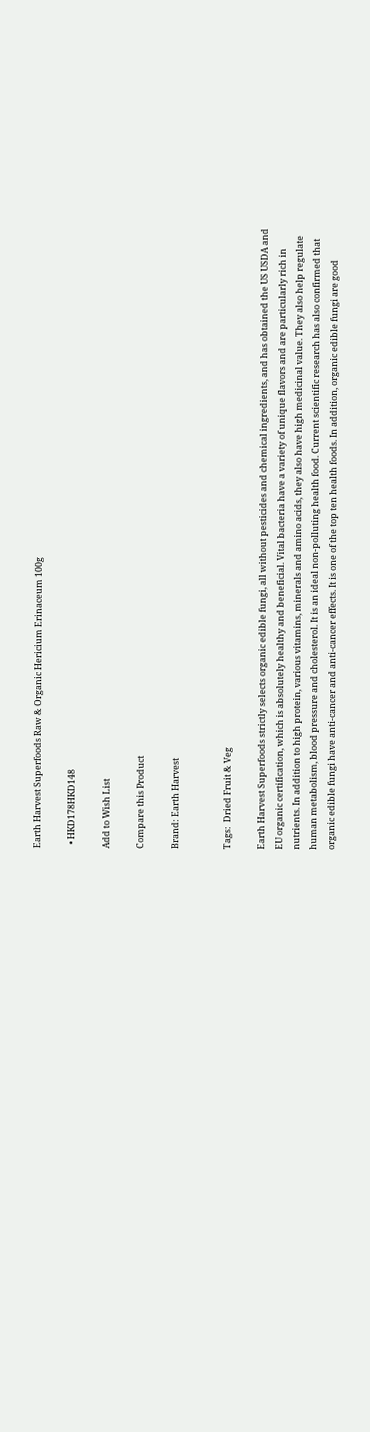Earth Harvest Superfoods Raw & Organic Hericium Erinaceum 100g

  • HKD178HKD148

Add to Wish List

Compare this Product

Brand: Earth Harvest


Tags:  Dried Fruit & Veg

Earth Harvest Superfoods strictly selects organic edible fungi, all without pesticides and chemical ingredients, and has obtained the US USDA and EU organic certification, which is absolutely healthy and beneficial. Vital bacteria have a variety of unique flavors and are particularly rich in nutrients. In addition to high protein, various vitamins, minerals and amino acids, they also have high medicinal value. They also help regulate human metabolism, blood pressure and cholesterol. It is an ideal non-polluting health food. Current scientific research has also confirmed that organic edible fungi have anti-cancer and anti-cancer effects. It is one of the top ten health foods. In addition, organic edible fungi are good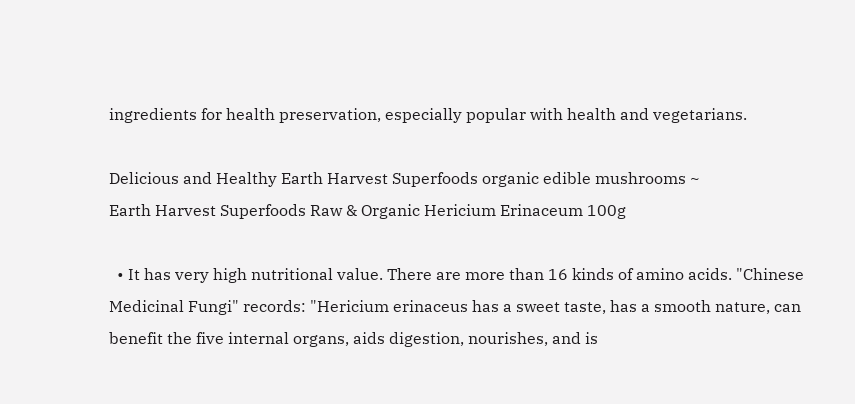ingredients for health preservation, especially popular with health and vegetarians.

Delicious and Healthy Earth Harvest Superfoods organic edible mushrooms ~
Earth Harvest Superfoods Raw & Organic Hericium Erinaceum 100g

  • It has very high nutritional value. There are more than 16 kinds of amino acids. "Chinese Medicinal Fungi" records: "Hericium erinaceus has a sweet taste, has a smooth nature, can benefit the five internal organs, aids digestion, nourishes, and is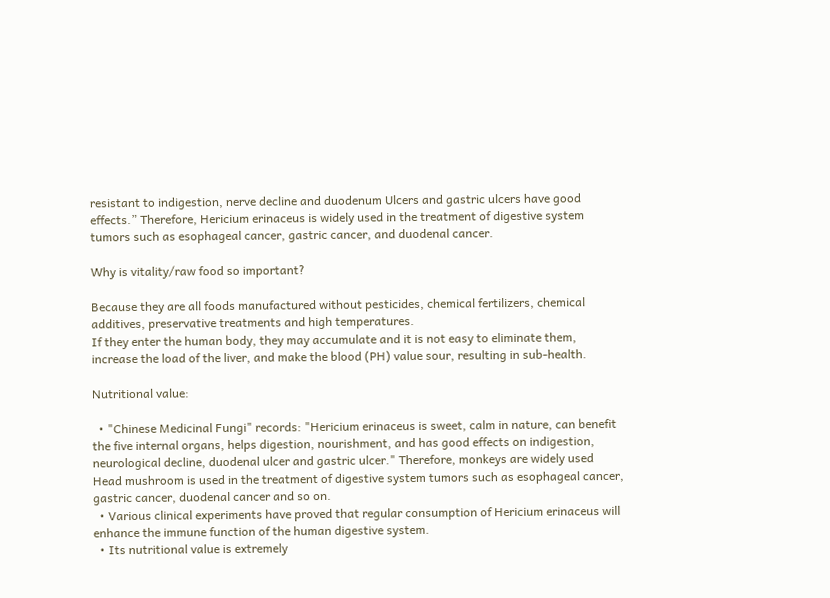resistant to indigestion, nerve decline and duodenum Ulcers and gastric ulcers have good effects.” Therefore, Hericium erinaceus is widely used in the treatment of digestive system tumors such as esophageal cancer, gastric cancer, and duodenal cancer.

Why is vitality/raw food so important?

Because they are all foods manufactured without pesticides, chemical fertilizers, chemical additives, preservative treatments and high temperatures.
If they enter the human body, they may accumulate and it is not easy to eliminate them, increase the load of the liver, and make the blood (PH) value sour, resulting in sub-health.

Nutritional value:

  • "Chinese Medicinal Fungi" records: "Hericium erinaceus is sweet, calm in nature, can benefit the five internal organs, helps digestion, nourishment, and has good effects on indigestion, neurological decline, duodenal ulcer and gastric ulcer." Therefore, monkeys are widely used Head mushroom is used in the treatment of digestive system tumors such as esophageal cancer, gastric cancer, duodenal cancer and so on.
  • Various clinical experiments have proved that regular consumption of Hericium erinaceus will enhance the immune function of the human digestive system.
  • Its nutritional value is extremely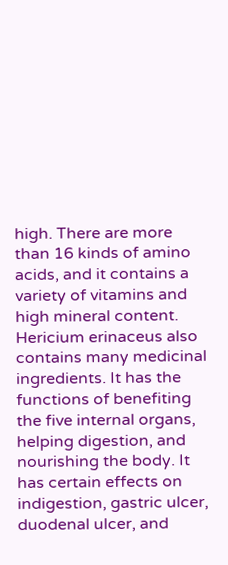high. There are more than 16 kinds of amino acids, and it contains a variety of vitamins and high mineral content. Hericium erinaceus also contains many medicinal ingredients. It has the functions of benefiting the five internal organs, helping digestion, and nourishing the body. It has certain effects on indigestion, gastric ulcer, duodenal ulcer, and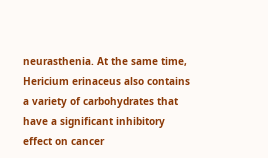neurasthenia. At the same time, Hericium erinaceus also contains a variety of carbohydrates that have a significant inhibitory effect on cancer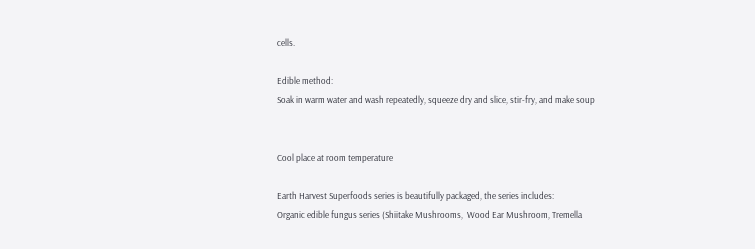cells.

Edible method:
Soak in warm water and wash repeatedly, squeeze dry and slice, stir-fry, and make soup


Cool place at room temperature

Earth Harvest Superfoods series is beautifully packaged, the series includes:
Organic edible fungus series (Shiitake Mushrooms,  Wood Ear Mushroom, Tremella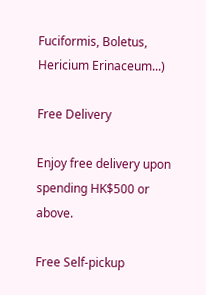Fuciformis, Boletus, Hericium Erinaceum...)

Free Delivery

Enjoy free delivery upon spending HK$500 or above.

Free Self-pickup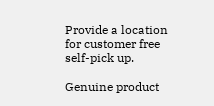Provide a location for customer free self-pick up.

Genuine product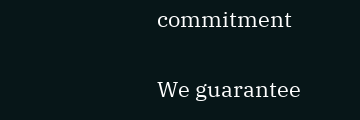commitment

We guarantee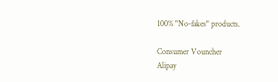100% "No-fakes" products.

Consumer Vouncher
Alipay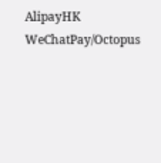AlipayHK WeChatPay/Octopus